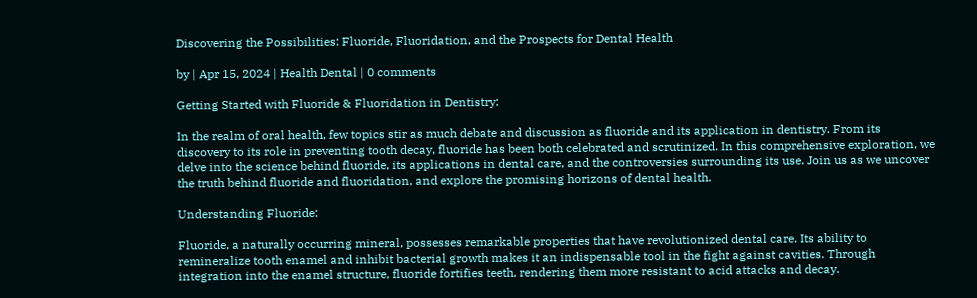Discovering the Possibilities: Fluoride, Fluoridation, and the Prospects for Dental Health

by | Apr 15, 2024 | Health Dental | 0 comments

Getting Started with Fluoride & Fluoridation in Dentistry:

In the realm of oral health, few topics stir as much debate and discussion as fluoride and its application in dentistry. From its discovery to its role in preventing tooth decay, fluoride has been both celebrated and scrutinized. In this comprehensive exploration, we delve into the science behind fluoride, its applications in dental care, and the controversies surrounding its use. Join us as we uncover the truth behind fluoride and fluoridation, and explore the promising horizons of dental health.

Understanding Fluoride:

Fluoride, a naturally occurring mineral, possesses remarkable properties that have revolutionized dental care. Its ability to remineralize tooth enamel and inhibit bacterial growth makes it an indispensable tool in the fight against cavities. Through integration into the enamel structure, fluoride fortifies teeth, rendering them more resistant to acid attacks and decay.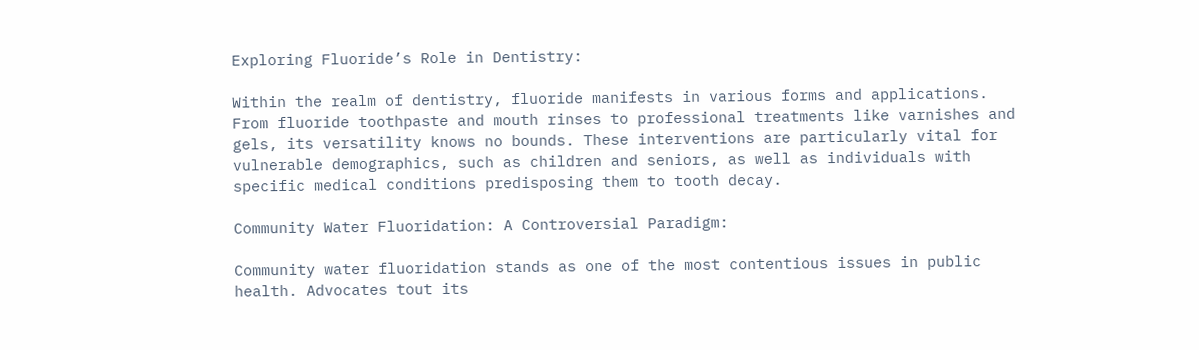Exploring Fluoride’s Role in Dentistry:

Within the realm of dentistry, fluoride manifests in various forms and applications. From fluoride toothpaste and mouth rinses to professional treatments like varnishes and gels, its versatility knows no bounds. These interventions are particularly vital for vulnerable demographics, such as children and seniors, as well as individuals with specific medical conditions predisposing them to tooth decay.

Community Water Fluoridation: A Controversial Paradigm:

Community water fluoridation stands as one of the most contentious issues in public health. Advocates tout its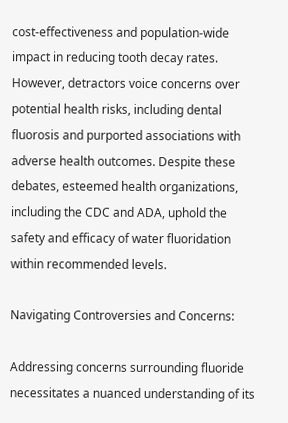cost-effectiveness and population-wide impact in reducing tooth decay rates. However, detractors voice concerns over potential health risks, including dental fluorosis and purported associations with adverse health outcomes. Despite these debates, esteemed health organizations, including the CDC and ADA, uphold the safety and efficacy of water fluoridation within recommended levels.

Navigating Controversies and Concerns:

Addressing concerns surrounding fluoride necessitates a nuanced understanding of its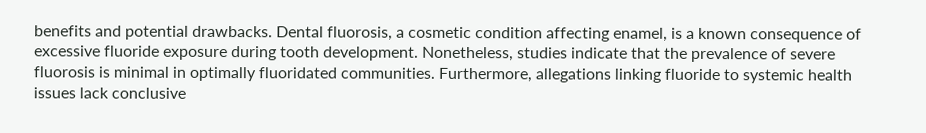benefits and potential drawbacks. Dental fluorosis, a cosmetic condition affecting enamel, is a known consequence of excessive fluoride exposure during tooth development. Nonetheless, studies indicate that the prevalence of severe fluorosis is minimal in optimally fluoridated communities. Furthermore, allegations linking fluoride to systemic health issues lack conclusive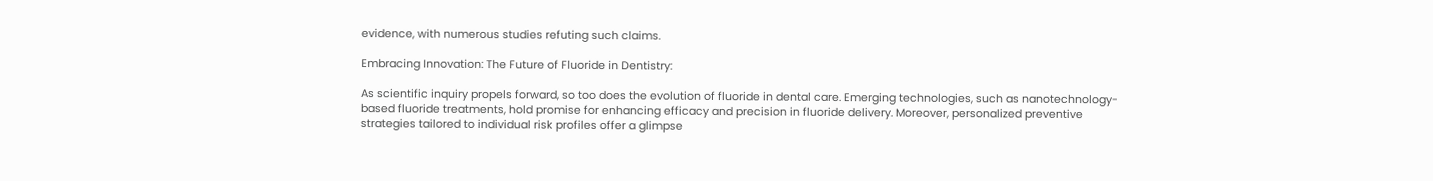evidence, with numerous studies refuting such claims.

Embracing Innovation: The Future of Fluoride in Dentistry:

As scientific inquiry propels forward, so too does the evolution of fluoride in dental care. Emerging technologies, such as nanotechnology-based fluoride treatments, hold promise for enhancing efficacy and precision in fluoride delivery. Moreover, personalized preventive strategies tailored to individual risk profiles offer a glimpse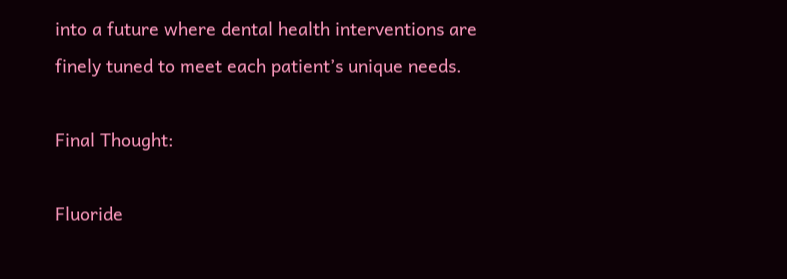into a future where dental health interventions are finely tuned to meet each patient’s unique needs.

Final Thought:

Fluoride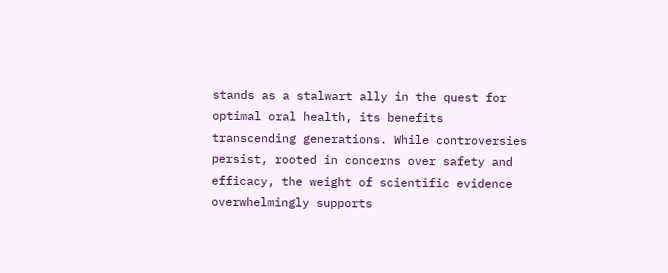stands as a stalwart ally in the quest for optimal oral health, its benefits transcending generations. While controversies persist, rooted in concerns over safety and efficacy, the weight of scientific evidence overwhelmingly supports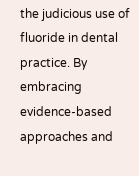the judicious use of fluoride in dental practice. By embracing evidence-based approaches and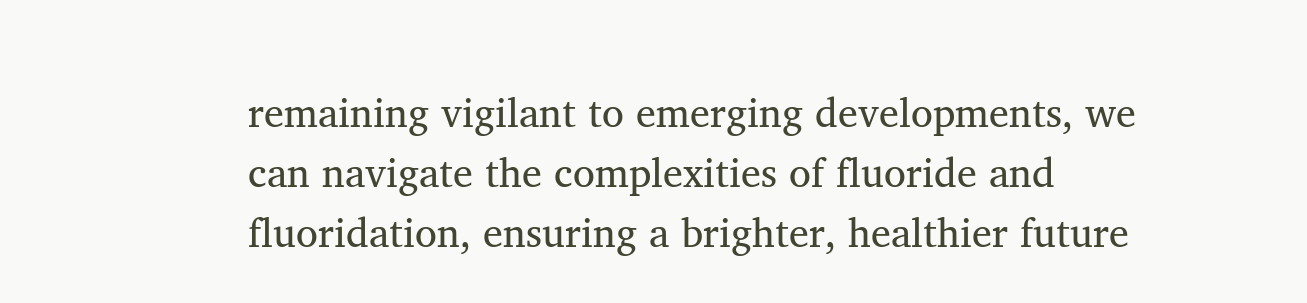remaining vigilant to emerging developments, we can navigate the complexities of fluoride and fluoridation, ensuring a brighter, healthier future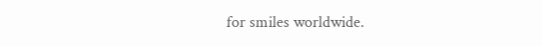for smiles worldwide.